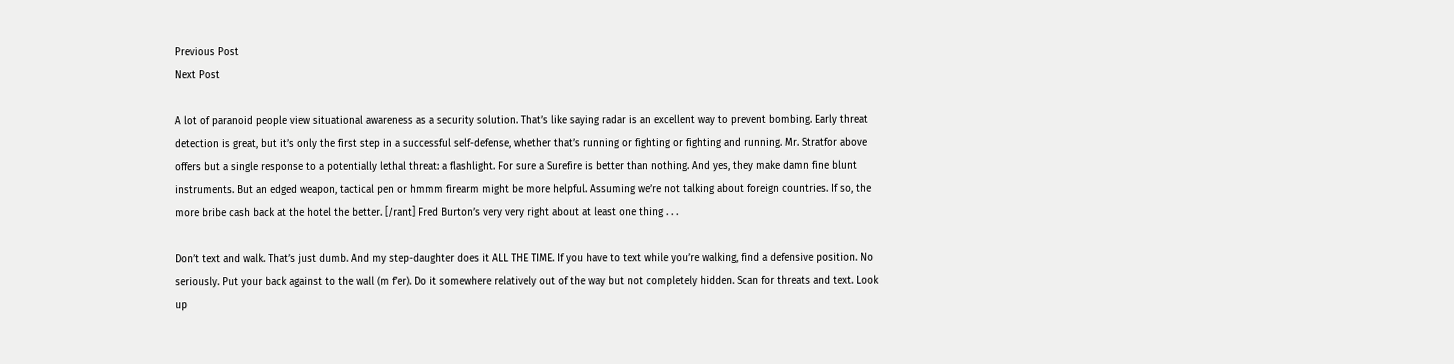Previous Post
Next Post

A lot of paranoid people view situational awareness as a security solution. That’s like saying radar is an excellent way to prevent bombing. Early threat detection is great, but it’s only the first step in a successful self-defense, whether that’s running or fighting or fighting and running. Mr. Stratfor above offers but a single response to a potentially lethal threat: a flashlight. For sure a Surefire is better than nothing. And yes, they make damn fine blunt instruments. But an edged weapon, tactical pen or hmmm firearm might be more helpful. Assuming we’re not talking about foreign countries. If so, the more bribe cash back at the hotel the better. [/rant] Fred Burton’s very very right about at least one thing . . .

Don’t text and walk. That’s just dumb. And my step-daughter does it ALL THE TIME. If you have to text while you’re walking, find a defensive position. No seriously. Put your back against to the wall (m f’er). Do it somewhere relatively out of the way but not completely hidden. Scan for threats and text. Look up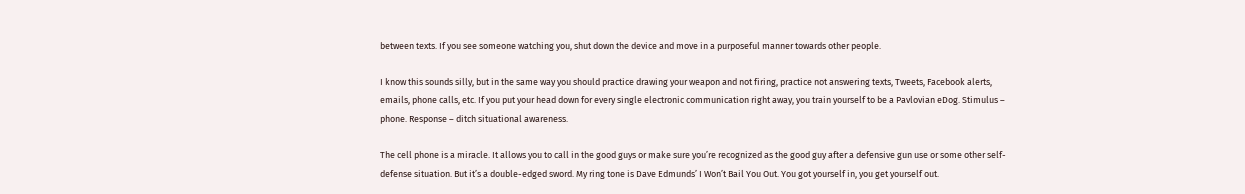between texts. If you see someone watching you, shut down the device and move in a purposeful manner towards other people.

I know this sounds silly, but in the same way you should practice drawing your weapon and not firing, practice not answering texts, Tweets, Facebook alerts, emails, phone calls, etc. If you put your head down for every single electronic communication right away, you train yourself to be a Pavlovian eDog. Stimulus – phone. Response – ditch situational awareness.

The cell phone is a miracle. It allows you to call in the good guys or make sure you’re recognized as the good guy after a defensive gun use or some other self-defense situation. But it’s a double-edged sword. My ring tone is Dave Edmunds’ I Won’t Bail You Out. You got yourself in, you get yourself out.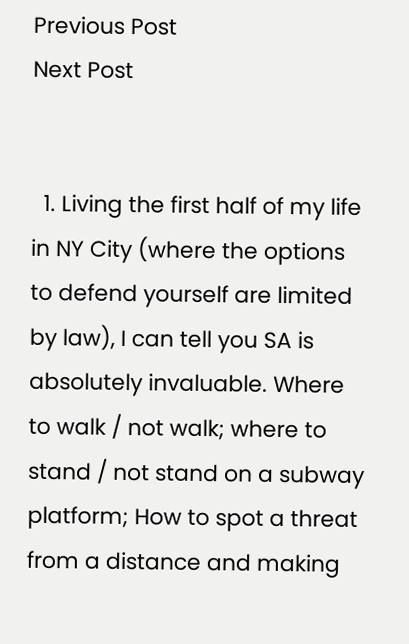Previous Post
Next Post


  1. Living the first half of my life in NY City (where the options to defend yourself are limited by law), I can tell you SA is absolutely invaluable. Where to walk / not walk; where to stand / not stand on a subway platform; How to spot a threat from a distance and making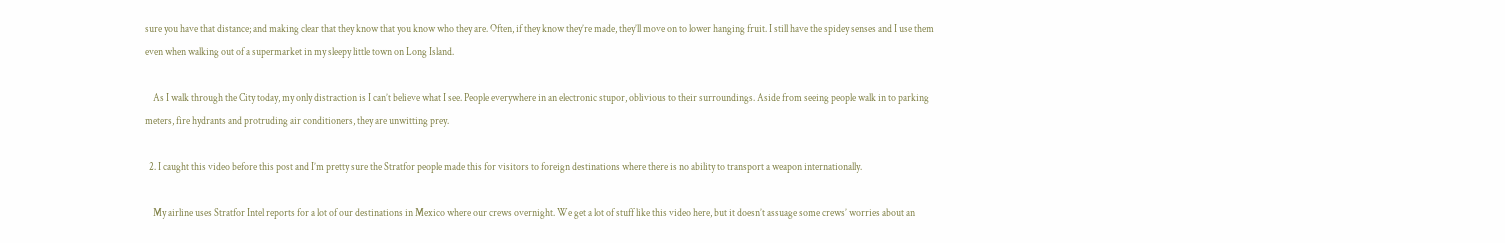sure you have that distance; and making clear that they know that you know who they are. Often, if they know they’re made, they’ll move on to lower hanging fruit. I still have the spidey senses and I use them even when walking out of a supermarket in my sleepy little town on Long Island.

    As I walk through the City today, my only distraction is I can’t believe what I see. People everywhere in an electronic stupor, oblivious to their surroundings. Aside from seeing people walk in to parking meters, fire hydrants and protruding air conditioners, they are unwitting prey.

  2. I caught this video before this post and I’m pretty sure the Stratfor people made this for visitors to foreign destinations where there is no ability to transport a weapon internationally.

    My airline uses Stratfor Intel reports for a lot of our destinations in Mexico where our crews overnight. We get a lot of stuff like this video here, but it doesn’t assuage some crews’ worries about an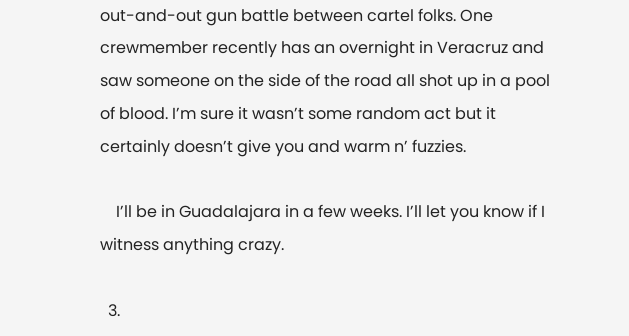out-and-out gun battle between cartel folks. One crewmember recently has an overnight in Veracruz and saw someone on the side of the road all shot up in a pool of blood. I’m sure it wasn’t some random act but it certainly doesn’t give you and warm n’ fuzzies.

    I’ll be in Guadalajara in a few weeks. I’ll let you know if I witness anything crazy.

  3.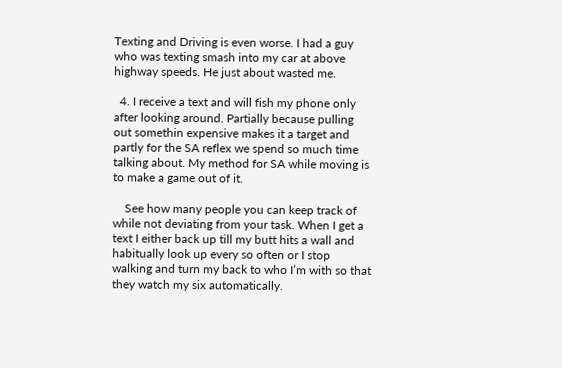Texting and Driving is even worse. I had a guy who was texting smash into my car at above highway speeds. He just about wasted me.

  4. I receive a text and will fish my phone only after looking around. Partially because pulling out somethin expensive makes it a target and partly for the SA reflex we spend so much time talking about. My method for SA while moving is to make a game out of it.

    See how many people you can keep track of while not deviating from your task. When I get a text I either back up till my butt hits a wall and habitually look up every so often or I stop walking and turn my back to who I’m with so that they watch my six automatically.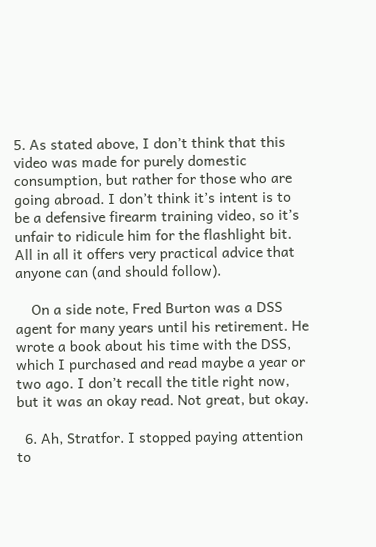5. As stated above, I don’t think that this video was made for purely domestic consumption, but rather for those who are going abroad. I don’t think it’s intent is to be a defensive firearm training video, so it’s unfair to ridicule him for the flashlight bit. All in all it offers very practical advice that anyone can (and should follow).

    On a side note, Fred Burton was a DSS agent for many years until his retirement. He wrote a book about his time with the DSS, which I purchased and read maybe a year or two ago. I don’t recall the title right now, but it was an okay read. Not great, but okay.

  6. Ah, Stratfor. I stopped paying attention to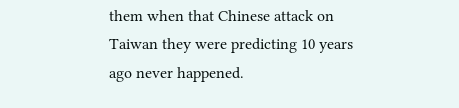them when that Chinese attack on Taiwan they were predicting 10 years ago never happened.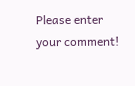Please enter your comment!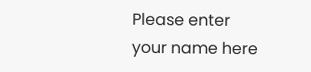Please enter your name here